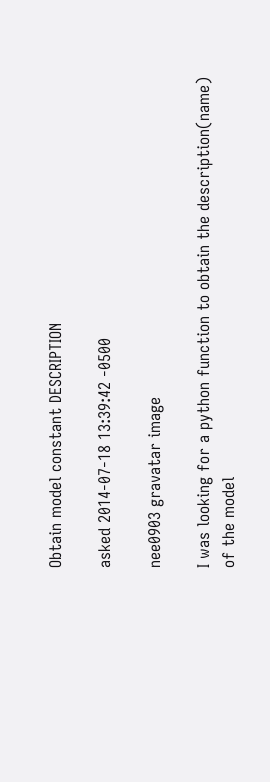Obtain model constant DESCRIPTION

asked 2014-07-18 13:39:42 -0500

nee0903 gravatar image

I was looking for a python function to obtain the description(name) of the model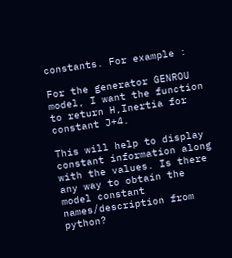constants. For example :

For the generator GENROU model, I want the function to return H,Inertia for constant J+4.

This will help to display constant information along with the values. Is there any way to obtain the model constant names/description from python?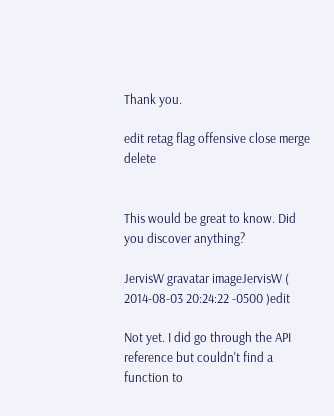Thank you.

edit retag flag offensive close merge delete


This would be great to know. Did you discover anything?

JervisW gravatar imageJervisW ( 2014-08-03 20:24:22 -0500 )edit

Not yet. I did go through the API reference but couldn't find a function to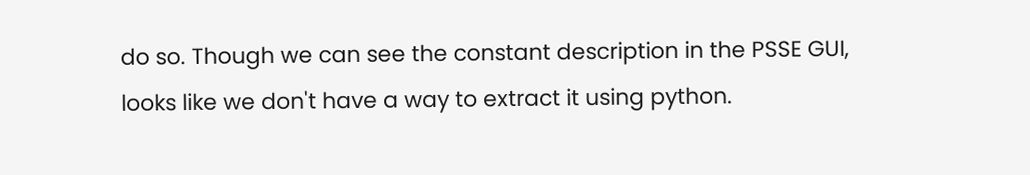do so. Though we can see the constant description in the PSSE GUI, looks like we don't have a way to extract it using python.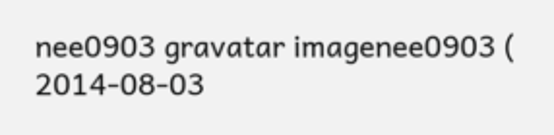nee0903 gravatar imagenee0903 ( 2014-08-03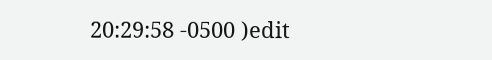20:29:58 -0500 )edit